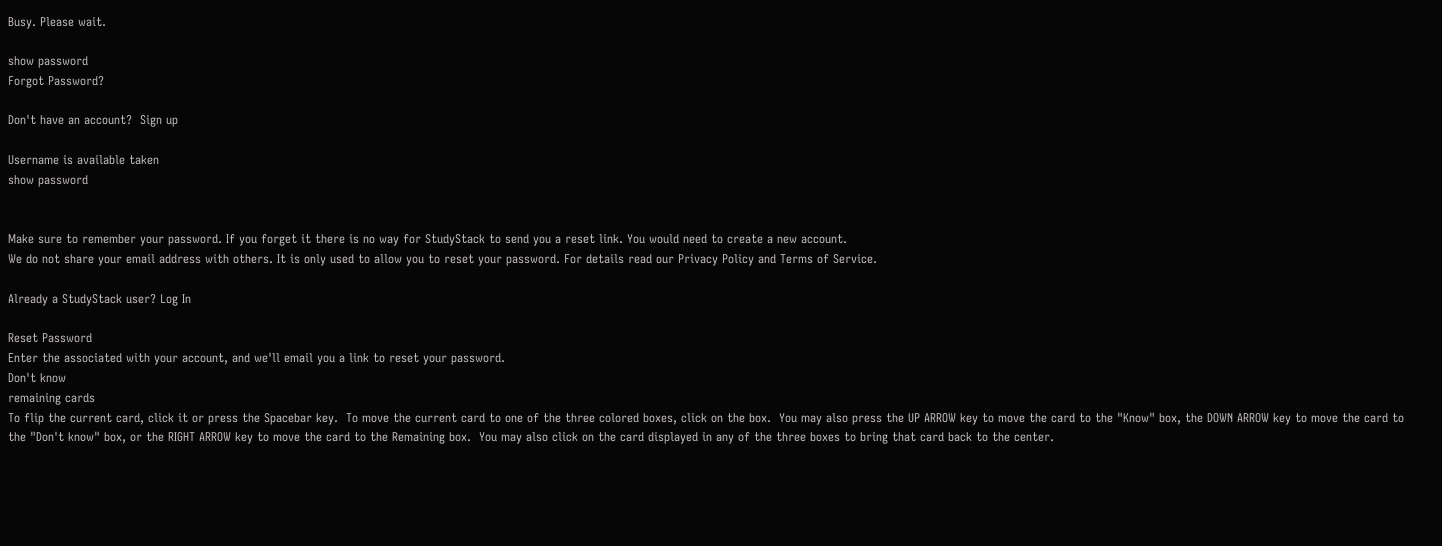Busy. Please wait.

show password
Forgot Password?

Don't have an account?  Sign up

Username is available taken
show password


Make sure to remember your password. If you forget it there is no way for StudyStack to send you a reset link. You would need to create a new account.
We do not share your email address with others. It is only used to allow you to reset your password. For details read our Privacy Policy and Terms of Service.

Already a StudyStack user? Log In

Reset Password
Enter the associated with your account, and we'll email you a link to reset your password.
Don't know
remaining cards
To flip the current card, click it or press the Spacebar key.  To move the current card to one of the three colored boxes, click on the box.  You may also press the UP ARROW key to move the card to the "Know" box, the DOWN ARROW key to move the card to the "Don't know" box, or the RIGHT ARROW key to move the card to the Remaining box.  You may also click on the card displayed in any of the three boxes to bring that card back to the center.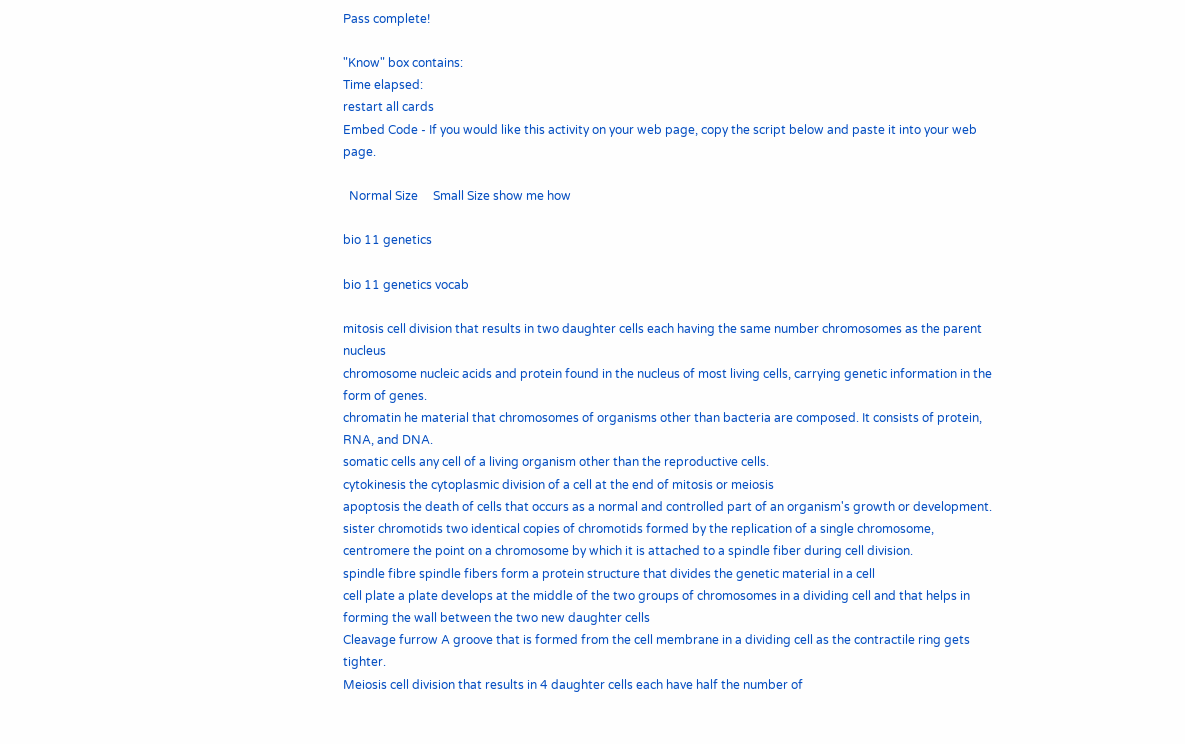Pass complete!

"Know" box contains:
Time elapsed:
restart all cards
Embed Code - If you would like this activity on your web page, copy the script below and paste it into your web page.

  Normal Size     Small Size show me how

bio 11 genetics

bio 11 genetics vocab

mitosis cell division that results in two daughter cells each having the same number chromosomes as the parent nucleus
chromosome nucleic acids and protein found in the nucleus of most living cells, carrying genetic information in the form of genes.
chromatin he material that chromosomes of organisms other than bacteria are composed. It consists of protein, RNA, and DNA.
somatic cells any cell of a living organism other than the reproductive cells.
cytokinesis the cytoplasmic division of a cell at the end of mitosis or meiosis
apoptosis the death of cells that occurs as a normal and controlled part of an organism's growth or development.
sister chromotids two identical copies of chromotids formed by the replication of a single chromosome,
centromere the point on a chromosome by which it is attached to a spindle fiber during cell division.
spindle fibre spindle fibers form a protein structure that divides the genetic material in a cell
cell plate a plate develops at the middle of the two groups of chromosomes in a dividing cell and that helps in forming the wall between the two new daughter cells
Cleavage furrow A groove that is formed from the cell membrane in a dividing cell as the contractile ring gets tighter.
Meiosis cell division that results in 4 daughter cells each have half the number of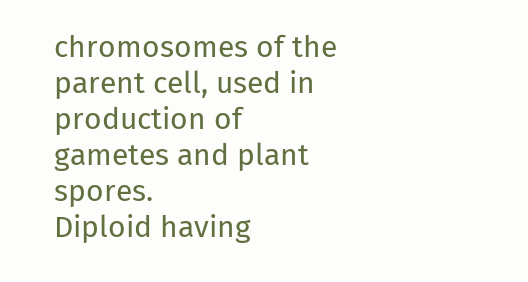chromosomes of the parent cell, used in production of gametes and plant spores.
Diploid having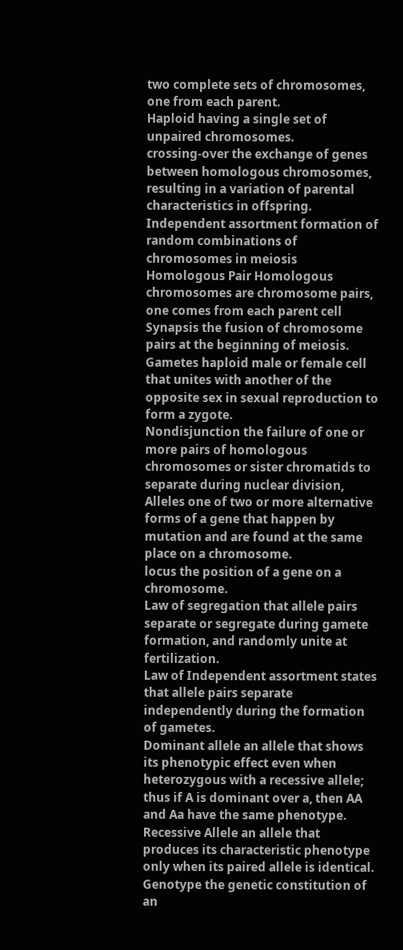two complete sets of chromosomes, one from each parent.
Haploid having a single set of unpaired chromosomes.
crossing-over the exchange of genes between homologous chromosomes, resulting in a variation of parental characteristics in offspring.
Independent assortment formation of random combinations of chromosomes in meiosis
Homologous Pair Homologous chromosomes are chromosome pairs, one comes from each parent cell
Synapsis the fusion of chromosome pairs at the beginning of meiosis.
Gametes haploid male or female cell that unites with another of the opposite sex in sexual reproduction to form a zygote.
Nondisjunction the failure of one or more pairs of homologous chromosomes or sister chromatids to separate during nuclear division,
Alleles one of two or more alternative forms of a gene that happen by mutation and are found at the same place on a chromosome.
locus the position of a gene on a chromosome.
Law of segregation that allele pairs separate or segregate during gamete formation, and randomly unite at fertilization.
Law of Independent assortment states that allele pairs separate independently during the formation of gametes.
Dominant allele an allele that shows its phenotypic effect even when heterozygous with a recessive allele; thus if A is dominant over a, then AA and Aa have the same phenotype.
Recessive Allele an allele that produces its characteristic phenotype only when its paired allele is identical.
Genotype the genetic constitution of an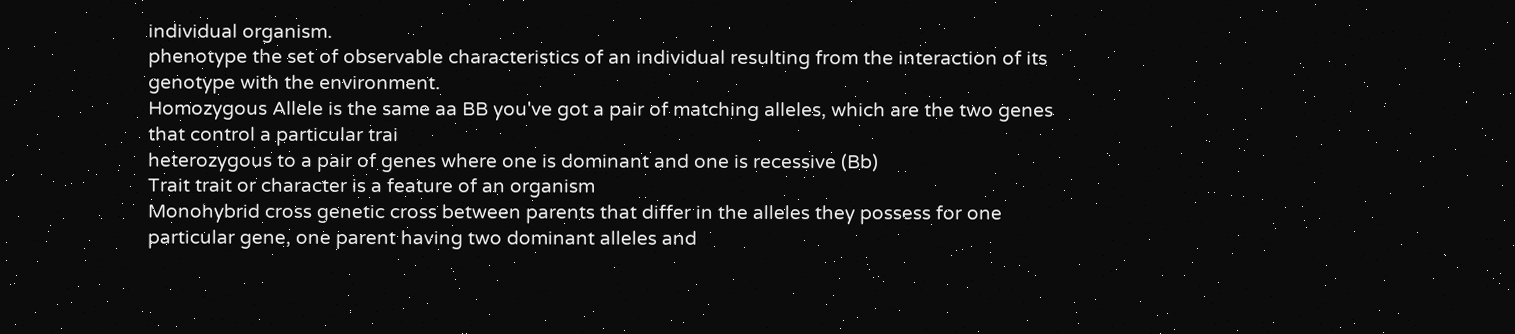individual organism.
phenotype the set of observable characteristics of an individual resulting from the interaction of its genotype with the environment.
Homozygous Allele is the same aa BB you've got a pair of matching alleles, which are the two genes that control a particular trai
heterozygous to a pair of genes where one is dominant and one is recessive (Bb)
Trait trait or character is a feature of an organism
Monohybrid cross genetic cross between parents that differ in the alleles they possess for one particular gene, one parent having two dominant alleles and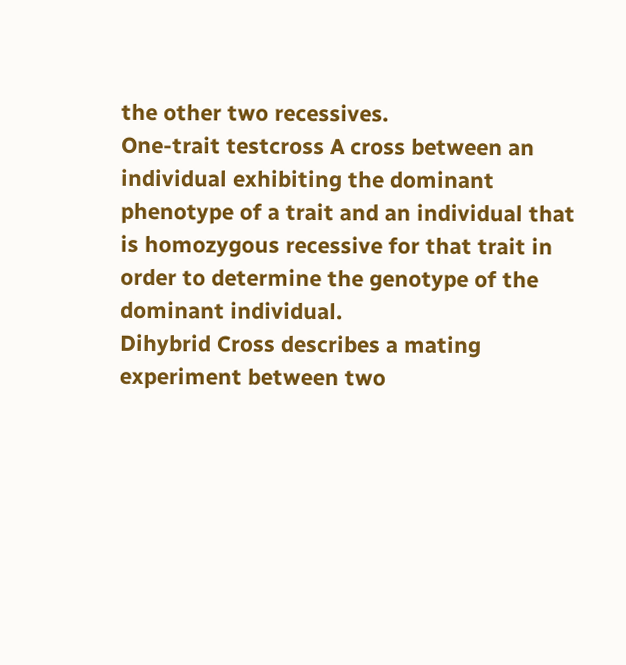the other two recessives.
One-trait testcross A cross between an individual exhibiting the dominant phenotype of a trait and an individual that is homozygous recessive for that trait in order to determine the genotype of the dominant individual.
Dihybrid Cross describes a mating experiment between two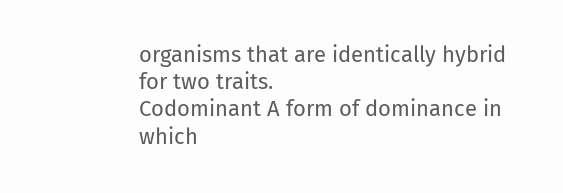organisms that are identically hybrid for two traits.
Codominant A form of dominance in which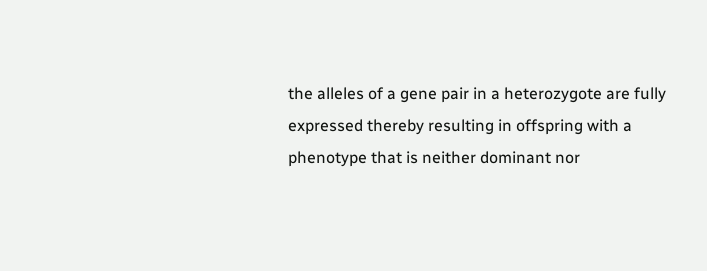the alleles of a gene pair in a heterozygote are fully expressed thereby resulting in offspring with a phenotype that is neither dominant nor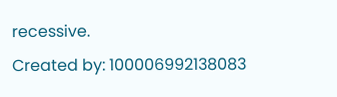recessive.
Created by: 100006992138083